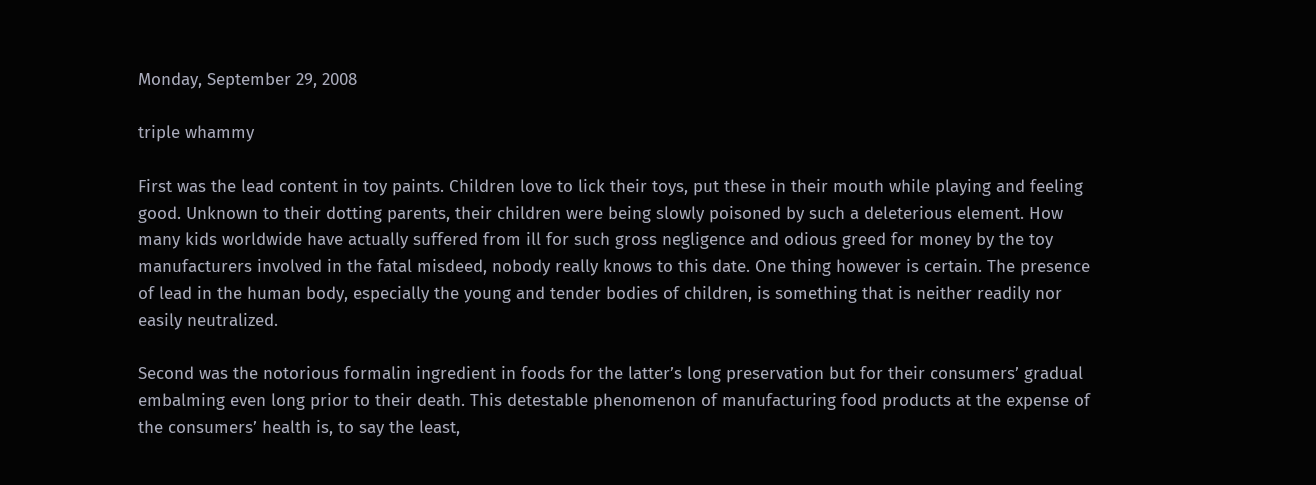Monday, September 29, 2008

triple whammy

First was the lead content in toy paints. Children love to lick their toys, put these in their mouth while playing and feeling good. Unknown to their dotting parents, their children were being slowly poisoned by such a deleterious element. How many kids worldwide have actually suffered from ill for such gross negligence and odious greed for money by the toy manufacturers involved in the fatal misdeed, nobody really knows to this date. One thing however is certain. The presence of lead in the human body, especially the young and tender bodies of children, is something that is neither readily nor easily neutralized.

Second was the notorious formalin ingredient in foods for the latter’s long preservation but for their consumers’ gradual embalming even long prior to their death. This detestable phenomenon of manufacturing food products at the expense of the consumers’ health is, to say the least,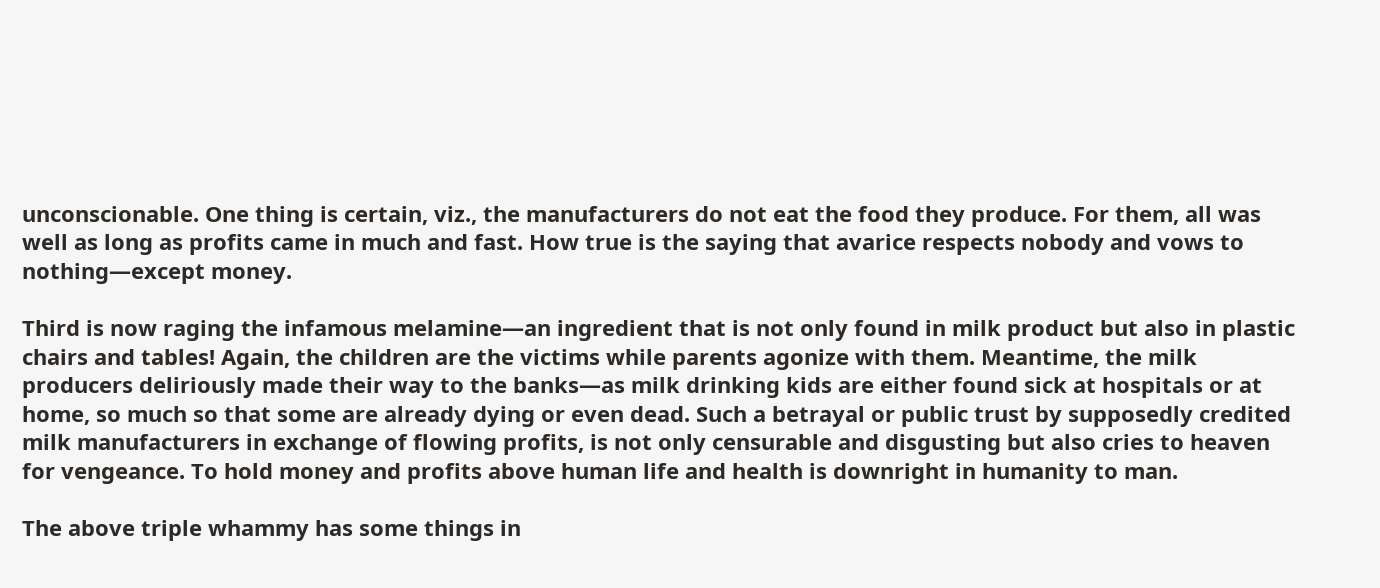unconscionable. One thing is certain, viz., the manufacturers do not eat the food they produce. For them, all was well as long as profits came in much and fast. How true is the saying that avarice respects nobody and vows to nothing—except money.

Third is now raging the infamous melamine—an ingredient that is not only found in milk product but also in plastic chairs and tables! Again, the children are the victims while parents agonize with them. Meantime, the milk producers deliriously made their way to the banks—as milk drinking kids are either found sick at hospitals or at home, so much so that some are already dying or even dead. Such a betrayal or public trust by supposedly credited milk manufacturers in exchange of flowing profits, is not only censurable and disgusting but also cries to heaven for vengeance. To hold money and profits above human life and health is downright in humanity to man.

The above triple whammy has some things in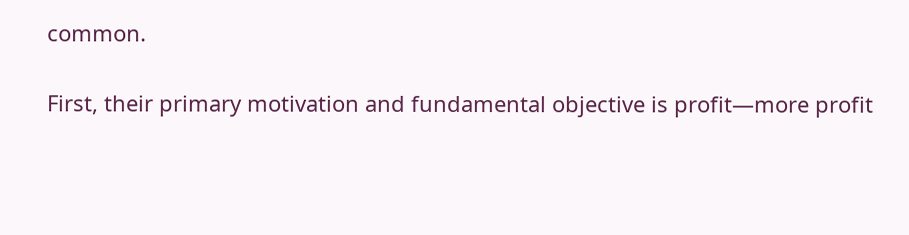common.

First, their primary motivation and fundamental objective is profit—more profit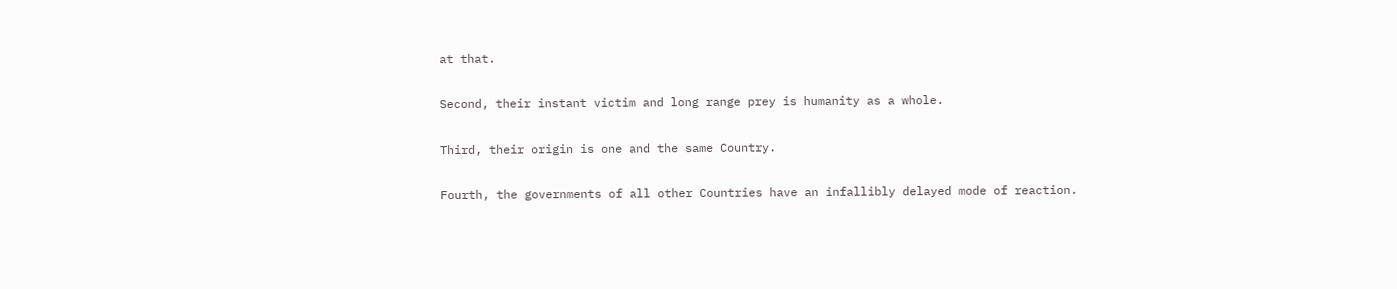at that.

Second, their instant victim and long range prey is humanity as a whole.

Third, their origin is one and the same Country.

Fourth, the governments of all other Countries have an infallibly delayed mode of reaction.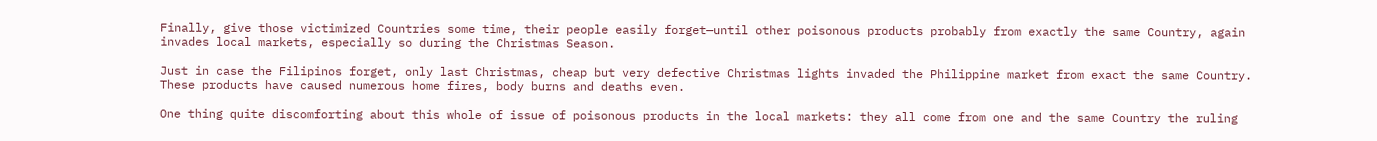Finally, give those victimized Countries some time, their people easily forget—until other poisonous products probably from exactly the same Country, again invades local markets, especially so during the Christmas Season.

Just in case the Filipinos forget, only last Christmas, cheap but very defective Christmas lights invaded the Philippine market from exact the same Country. These products have caused numerous home fires, body burns and deaths even.

One thing quite discomforting about this whole of issue of poisonous products in the local markets: they all come from one and the same Country the ruling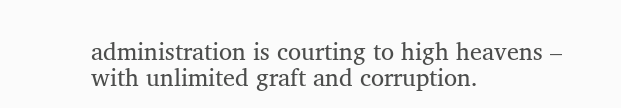administration is courting to high heavens – with unlimited graft and corruption.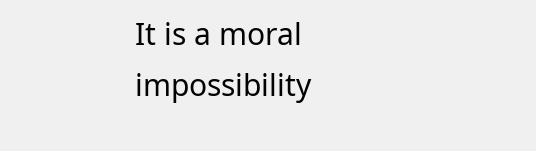It is a moral impossibility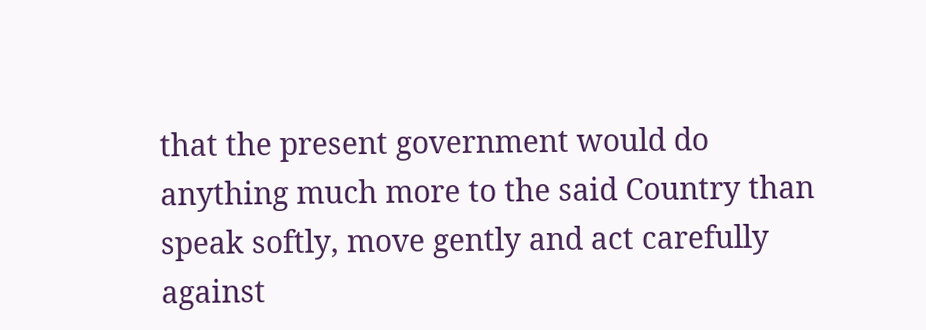that the present government would do anything much more to the said Country than speak softly, move gently and act carefully against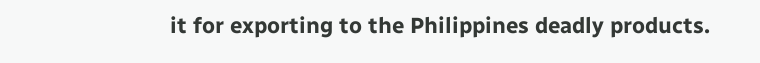it for exporting to the Philippines deadly products.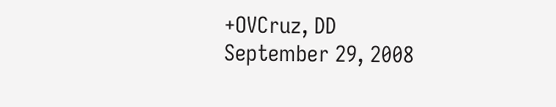+OVCruz, DD
September 29, 2008